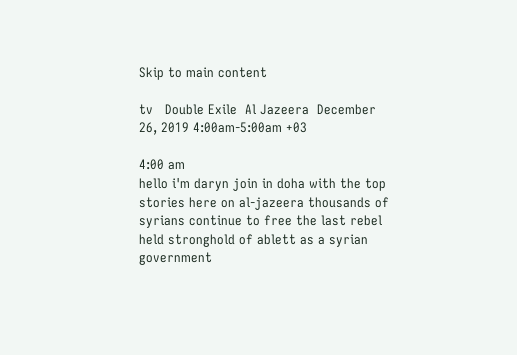Skip to main content

tv   Double Exile  Al Jazeera  December 26, 2019 4:00am-5:00am +03

4:00 am
hello i'm daryn join in doha with the top stories here on al-jazeera thousands of syrians continue to free the last rebel held stronghold of ablett as a syrian government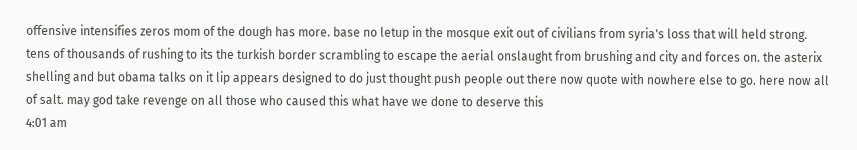offensive intensifies zeros mom of the dough has more. base no letup in the mosque exit out of civilians from syria's loss that will held strong. tens of thousands of rushing to its the turkish border scrambling to escape the aerial onslaught from brushing and city and forces on. the asterix shelling and but obama talks on it lip appears designed to do just thought push people out there now quote with nowhere else to go. here now all of salt. may god take revenge on all those who caused this what have we done to deserve this
4:01 am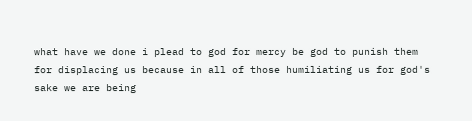what have we done i plead to god for mercy be god to punish them for displacing us because in all of those humiliating us for god's sake we are being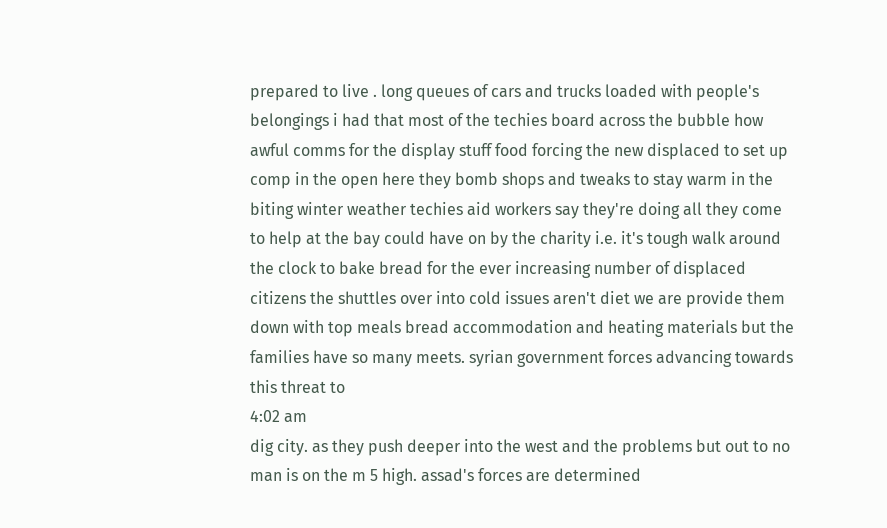prepared to live . long queues of cars and trucks loaded with people's belongings i had that most of the techies board across the bubble how awful comms for the display stuff food forcing the new displaced to set up comp in the open here they bomb shops and tweaks to stay warm in the biting winter weather techies aid workers say they're doing all they come to help at the bay could have on by the charity i.e. it's tough walk around the clock to bake bread for the ever increasing number of displaced citizens the shuttles over into cold issues aren't diet we are provide them down with top meals bread accommodation and heating materials but the families have so many meets. syrian government forces advancing towards this threat to
4:02 am
dig city. as they push deeper into the west and the problems but out to no man is on the m 5 high. assad's forces are determined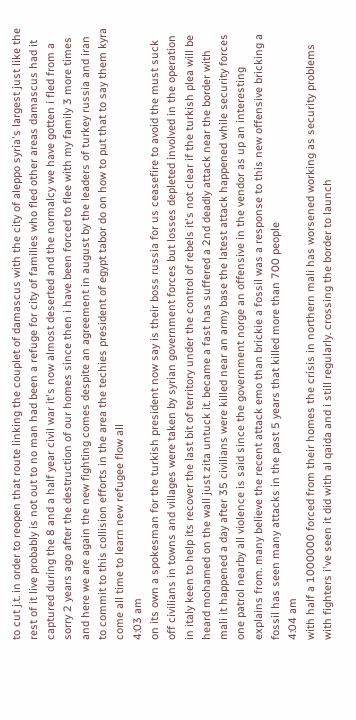to cut j.t. in order to reopen that route linking the couplet of damascus with the city of aleppo syria's largest just like the rest of it live probably is not out to no man had been a refuge for city of families who fled other areas damascus had it captured during the 8 and a half year civil war it's now almost deserted and the normalcy we have gotten i fled from a sorry 2 years ago after the destruction of our homes since then i have been forced to flee with my family 3 more times and here we are again the new fighting comes despite an agreement in august by the leaders of turkey russia and iran to commit to this collision efforts in the area the techies president of egypt tabor do on how to put that to say them kyra come all time to learn new refugee flow all
4:03 am
on its own a spokesman for the turkish president now say is their boss russia for us ceasefire to avoid the must suck off civilians in towns and villages were taken by syrian government forces but losses depleted involved in the operation in italy keen to help its recover the last bit of territory under the control of rebels it's not clear if the turkish plea will be heard mohamed on the wall just zita untuck it. became a fast has suffered a 2nd deadly attack near the border with mali it happened a day after 35 civilians were killed near an army base the latest attack happened while security forces one patrol nearby all violence is said since the government norge an offensive in the vendor as up an interesting explains from. many believe the recent attack emo than brickie a fossil was a response to this new offensive bricking a fossil has seen many attacks in the past 5 years that killed more than 700 people
4:04 am
with half a 1000000 forced from their homes the crisis in northern mali has worsened working as security problems with fighters i've seen it did with al qaida and i still regularly. crossing the border to launch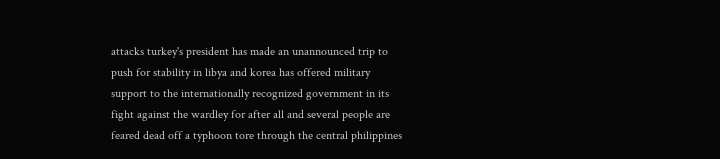attacks turkey's president has made an unannounced trip to push for stability in libya and korea has offered military support to the internationally recognized government in its fight against the wardley for after all and several people are feared dead off a typhoon tore through the central philippines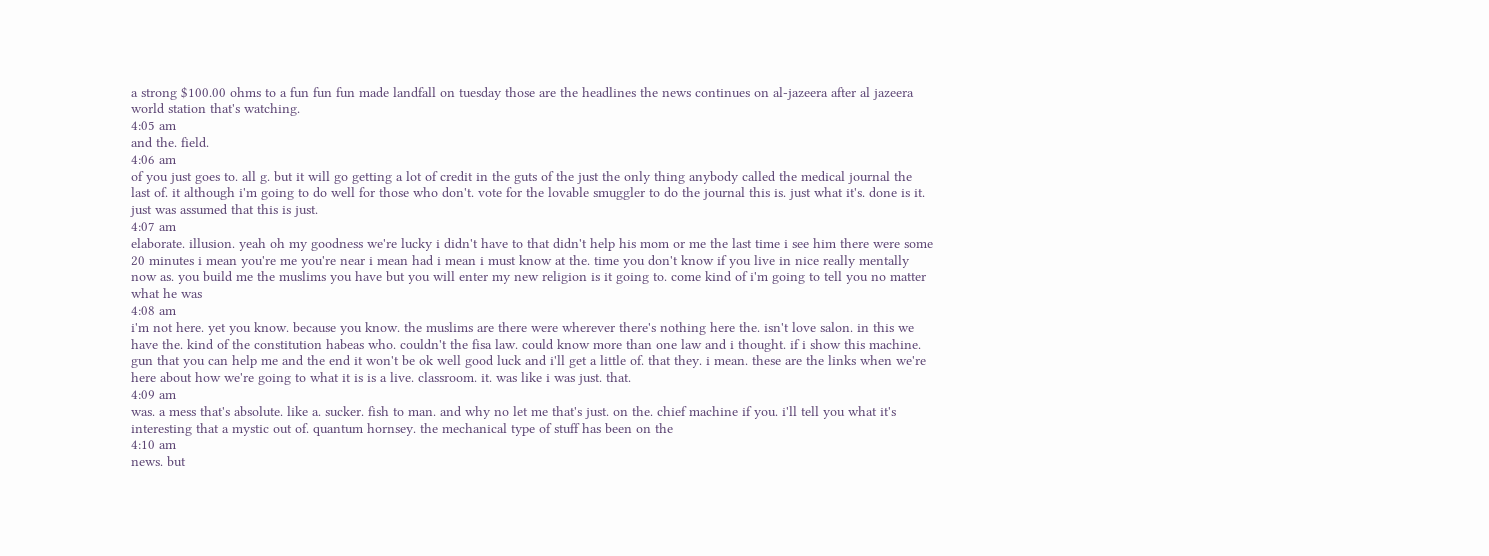a strong $100.00 ohms to a fun fun fun made landfall on tuesday those are the headlines the news continues on al-jazeera after al jazeera world station that's watching.
4:05 am
and the. field.
4:06 am
of you just goes to. all g. but it will go getting a lot of credit in the guts of the just the only thing anybody called the medical journal the last of. it although i'm going to do well for those who don't. vote for the lovable smuggler to do the journal this is. just what it's. done is it. just was assumed that this is just.
4:07 am
elaborate. illusion. yeah oh my goodness we're lucky i didn't have to that didn't help his mom or me the last time i see him there were some 20 minutes i mean you're me you're near i mean had i mean i must know at the. time you don't know if you live in nice really mentally now as. you build me the muslims you have but you will enter my new religion is it going to. come kind of i'm going to tell you no matter what he was
4:08 am
i'm not here. yet you know. because you know. the muslims are there were wherever there's nothing here the. isn't love salon. in this we have the. kind of the constitution habeas who. couldn't the fisa law. could know more than one law and i thought. if i show this machine. gun that you can help me and the end it won't be ok well good luck and i'll get a little of. that they. i mean. these are the links when we're here about how we're going to what it is is a live. classroom. it. was like i was just. that.
4:09 am
was. a mess that's absolute. like a. sucker. fish to man. and why no let me that's just. on the. chief machine if you. i'll tell you what it's interesting that a mystic out of. quantum hornsey. the mechanical type of stuff has been on the
4:10 am
news. but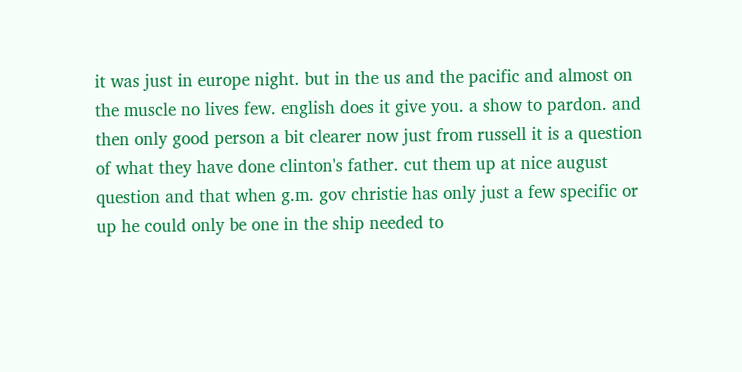it was just in europe night. but in the us and the pacific and almost on the muscle no lives few. english does it give you. a show to pardon. and then only good person a bit clearer now just from russell it is a question of what they have done clinton's father. cut them up at nice august question and that when g.m. gov christie has only just a few specific or up he could only be one in the ship needed to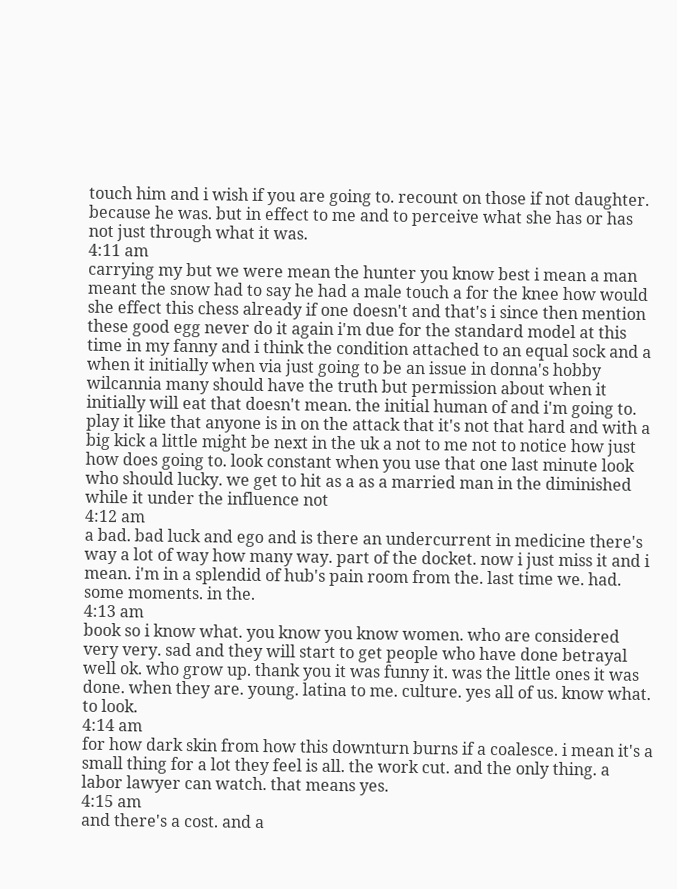touch him and i wish if you are going to. recount on those if not daughter. because he was. but in effect to me and to perceive what she has or has not just through what it was.
4:11 am
carrying my but we were mean the hunter you know best i mean a man meant the snow had to say he had a male touch a for the knee how would she effect this chess already if one doesn't and that's i since then mention these good egg never do it again i'm due for the standard model at this time in my fanny and i think the condition attached to an equal sock and a when it initially when via just going to be an issue in donna's hobby wilcannia many should have the truth but permission about when it initially will eat that doesn't mean. the initial human of and i'm going to. play it like that anyone is in on the attack that it's not that hard and with a big kick a little might be next in the uk a not to me not to notice how just how does going to. look constant when you use that one last minute look who should lucky. we get to hit as a as a married man in the diminished while it under the influence not
4:12 am
a bad. bad luck and ego and is there an undercurrent in medicine there's way a lot of way how many way. part of the docket. now i just miss it and i mean. i'm in a splendid of hub's pain room from the. last time we. had. some moments. in the.
4:13 am
book so i know what. you know you know women. who are considered very very. sad and they will start to get people who have done betrayal well ok. who grow up. thank you it was funny it. was the little ones it was done. when they are. young. latina to me. culture. yes all of us. know what. to look.
4:14 am
for how dark skin from how this downturn burns if a coalesce. i mean it's a small thing for a lot they feel is all. the work cut. and the only thing. a labor lawyer can watch. that means yes.
4:15 am
and there's a cost. and a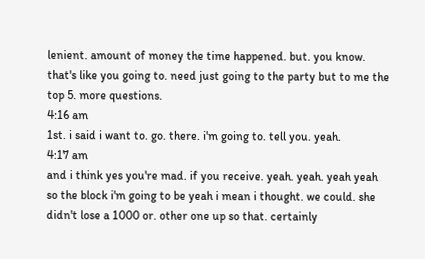lenient. amount of money the time happened. but. you know. that's like you going to. need just going to the party but to me the top 5. more questions.
4:16 am
1st. i said i want to. go. there. i'm going to. tell you. yeah.
4:17 am
and i think yes you're mad. if you receive. yeah. yeah. yeah yeah so the block i'm going to be yeah i mean i thought. we could. she didn't lose a 1000 or. other one up so that. certainly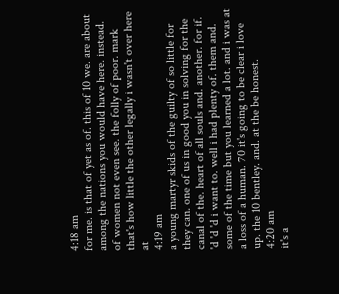4:18 am
for me. is that of yet as of. this of 10 we. are about among the nations you would have here. instead. of women not even see. the folly of poor. mark that's how little the other legally i wasn't over here at
4:19 am
a young martyr skids of the guilty of so little for they can. one of us in good you in solving for the canal of the. heart of all souls and. another. for if. 'd 'd 'd i want to. well i had plenty of. them and. some of the time but you learned a lot. and i was at a loss of a human. 70 it's going to be clear i love up. the 10 bentley. and. at the be honest.
4:20 am
it's a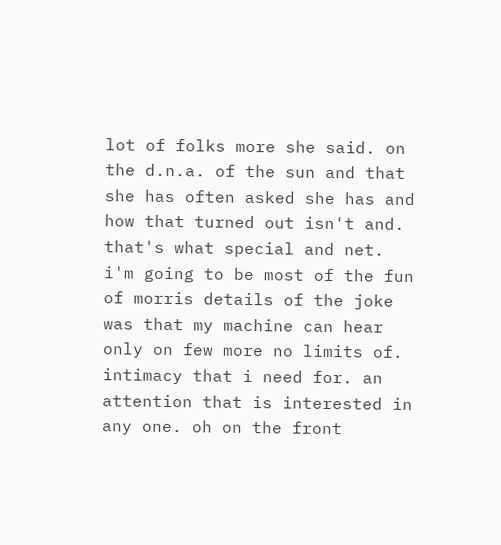lot of folks more she said. on the d.n.a. of the sun and that she has often asked she has and how that turned out isn't and. that's what special and net. i'm going to be most of the fun of morris details of the joke was that my machine can hear only on few more no limits of. intimacy that i need for. an attention that is interested in any one. oh on the front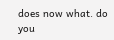does now what. do you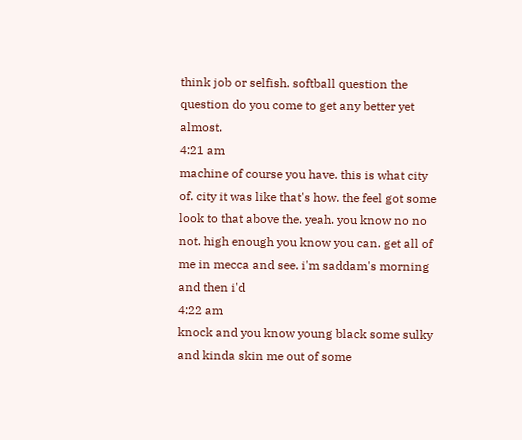think job or selfish. softball question the question do you come to get any better yet almost.
4:21 am
machine of course you have. this is what city of. city it was like that's how. the feel got some look to that above the. yeah. you know no no not. high enough you know you can. get all of me in mecca and see. i'm saddam's morning and then i'd
4:22 am
knock and you know young black some sulky and kinda skin me out of some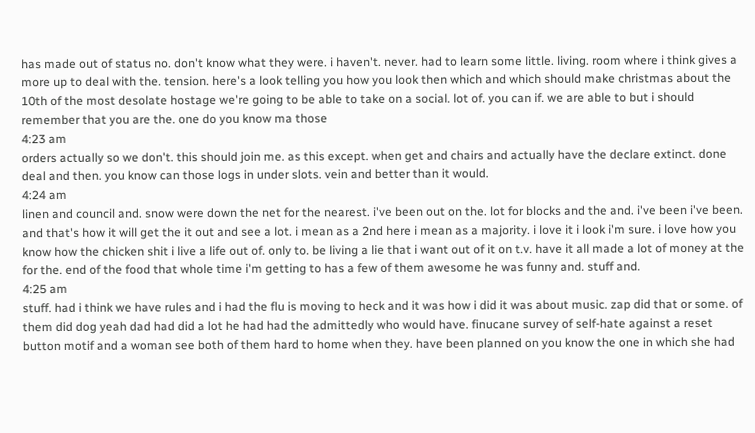has made out of status no. don't know what they were. i haven't. never. had to learn some little. living. room where i think gives a more up to deal with the. tension. here's a look telling you how you look then which and which should make christmas about the 10th of the most desolate hostage we're going to be able to take on a social. lot of. you can if. we are able to but i should remember that you are the. one do you know ma those
4:23 am
orders actually so we don't. this should join me. as this except. when get and chairs and actually have the declare extinct. done deal and then. you know can those logs in under slots. vein and better than it would.
4:24 am
linen and council and. snow were down the net for the nearest. i've been out on the. lot for blocks and the and. i've been i've been. and that's how it will get the it out and see a lot. i mean as a 2nd here i mean as a majority. i love it i look i'm sure. i love how you know how the chicken shit i live a life out of. only to. be living a lie that i want out of it on t.v. have it all made a lot of money at the for the. end of the food that whole time i'm getting to has a few of them awesome he was funny and. stuff and.
4:25 am
stuff. had i think we have rules and i had the flu is moving to heck and it was how i did it was about music. zap did that or some. of them did dog yeah dad had did a lot he had had the admittedly who would have. finucane survey of self-hate against a reset button motif and a woman see both of them hard to home when they. have been planned on you know the one in which she had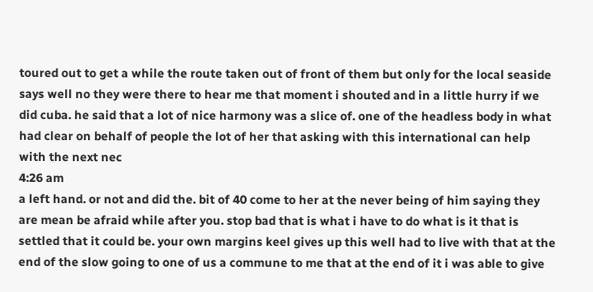toured out to get a while the route taken out of front of them but only for the local seaside says well no they were there to hear me that moment i shouted and in a little hurry if we did cuba. he said that a lot of nice harmony was a slice of. one of the headless body in what had clear on behalf of people the lot of her that asking with this international can help with the next nec
4:26 am
a left hand. or not and did the. bit of 40 come to her at the never being of him saying they are mean be afraid while after you. stop bad that is what i have to do what is it that is settled that it could be. your own margins keel gives up this well had to live with that at the end of the slow going to one of us a commune to me that at the end of it i was able to give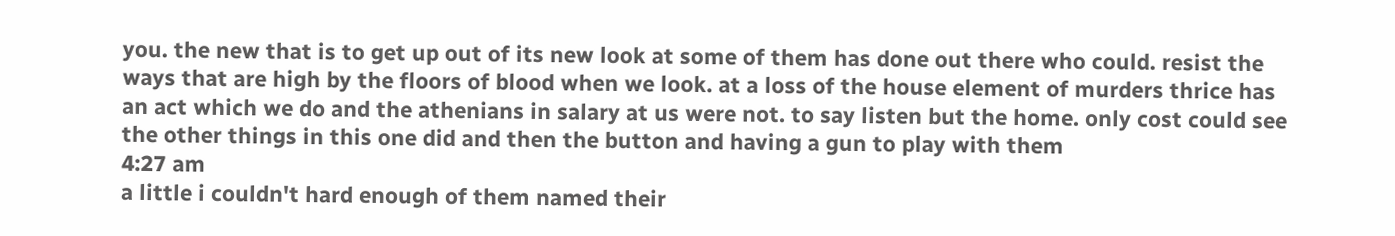you. the new that is to get up out of its new look at some of them has done out there who could. resist the ways that are high by the floors of blood when we look. at a loss of the house element of murders thrice has an act which we do and the athenians in salary at us were not. to say listen but the home. only cost could see the other things in this one did and then the button and having a gun to play with them
4:27 am
a little i couldn't hard enough of them named their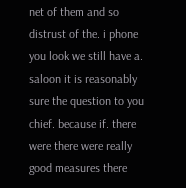net of them and so distrust of the. i phone you look we still have a. saloon it is reasonably sure the question to you chief. because if. there were there were really good measures there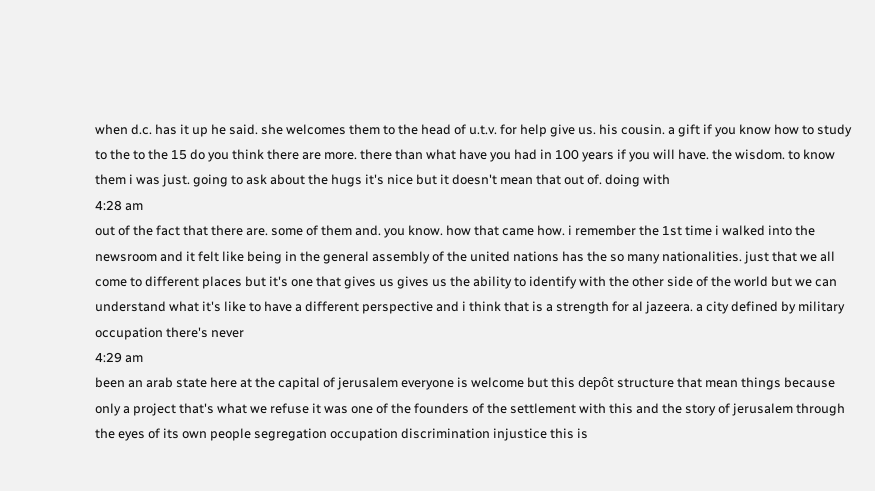when d.c. has it up he said. she welcomes them to the head of u.t.v. for help give us. his cousin. a gift if you know how to study to the to the 15 do you think there are more. there than what have you had in 100 years if you will have. the wisdom. to know them i was just. going to ask about the hugs it's nice but it doesn't mean that out of. doing with
4:28 am
out of the fact that there are. some of them and. you know. how that came how. i remember the 1st time i walked into the newsroom and it felt like being in the general assembly of the united nations has the so many nationalities. just that we all come to different places but it's one that gives us gives us the ability to identify with the other side of the world but we can understand what it's like to have a different perspective and i think that is a strength for al jazeera. a city defined by military occupation there's never
4:29 am
been an arab state here at the capital of jerusalem everyone is welcome but this depôt structure that mean things because only a project that's what we refuse it was one of the founders of the settlement with this and the story of jerusalem through the eyes of its own people segregation occupation discrimination injustice this is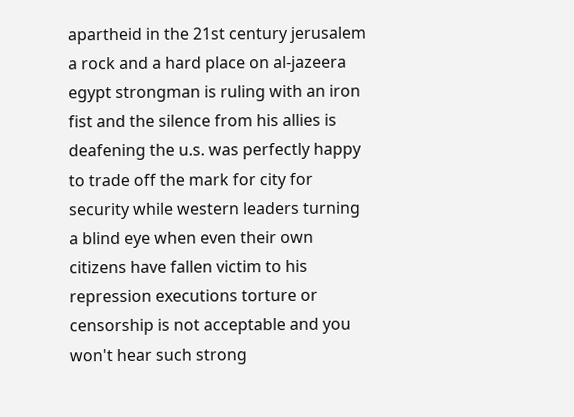apartheid in the 21st century jerusalem a rock and a hard place on al-jazeera egypt strongman is ruling with an iron fist and the silence from his allies is deafening the u.s. was perfectly happy to trade off the mark for city for security while western leaders turning a blind eye when even their own citizens have fallen victim to his repression executions torture or censorship is not acceptable and you won't hear such strong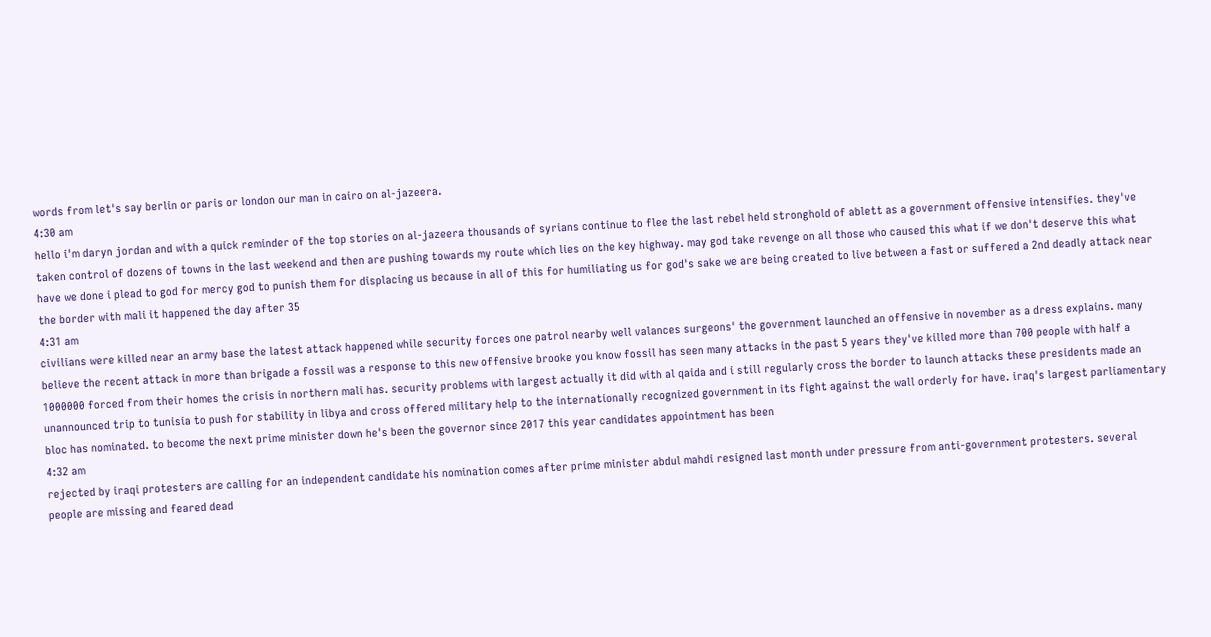words from let's say berlin or paris or london our man in cairo on al-jazeera.
4:30 am
hello i'm daryn jordan and with a quick reminder of the top stories on al-jazeera thousands of syrians continue to flee the last rebel held stronghold of ablett as a government offensive intensifies. they've taken control of dozens of towns in the last weekend and then are pushing towards my route which lies on the key highway. may god take revenge on all those who caused this what if we don't deserve this what have we done i plead to god for mercy god to punish them for displacing us because in all of this for humiliating us for god's sake we are being created to live between a fast or suffered a 2nd deadly attack near the border with mali it happened the day after 35
4:31 am
civilians were killed near an army base the latest attack happened while security forces one patrol nearby well valances surgeons' the government launched an offensive in november as a dress explains. many believe the recent attack in more than brigade a fossil was a response to this new offensive brooke you know fossil has seen many attacks in the past 5 years they've killed more than 700 people with half a 1000000 forced from their homes the crisis in northern mali has. security problems with largest actually it did with al qaida and i still regularly cross the border to launch attacks these presidents made an unannounced trip to tunisia to push for stability in libya and cross offered military help to the internationally recognized government in its fight against the wall orderly for have. iraq's largest parliamentary bloc has nominated. to become the next prime minister down he's been the governor since 2017 this year candidates appointment has been
4:32 am
rejected by iraqi protesters are calling for an independent candidate his nomination comes after prime minister abdul mahdi resigned last month under pressure from anti-government protesters. several people are missing and feared dead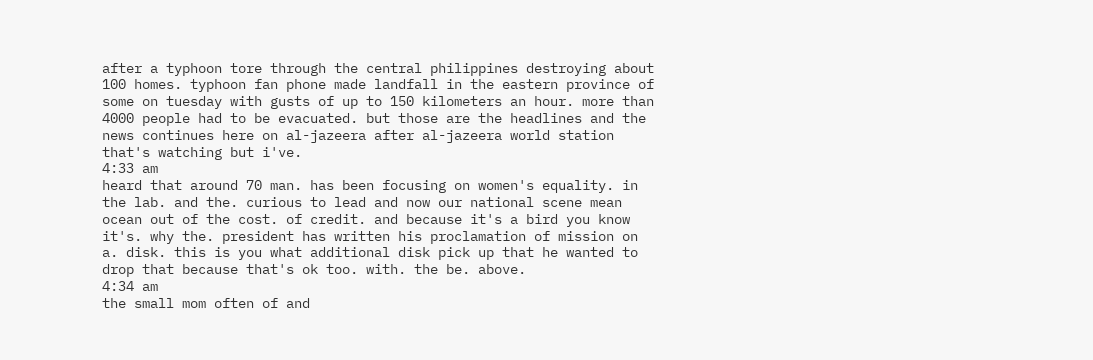after a typhoon tore through the central philippines destroying about 100 homes. typhoon fan phone made landfall in the eastern province of some on tuesday with gusts of up to 150 kilometers an hour. more than 4000 people had to be evacuated. but those are the headlines and the news continues here on al-jazeera after al-jazeera world station that's watching but i've.
4:33 am
heard that around 70 man. has been focusing on women's equality. in the lab. and the. curious to lead and now our national scene mean ocean out of the cost. of credit. and because it's a bird you know it's. why the. president has written his proclamation of mission on a. disk. this is you what additional disk pick up that he wanted to drop that because that's ok too. with. the be. above.
4:34 am
the small mom often of and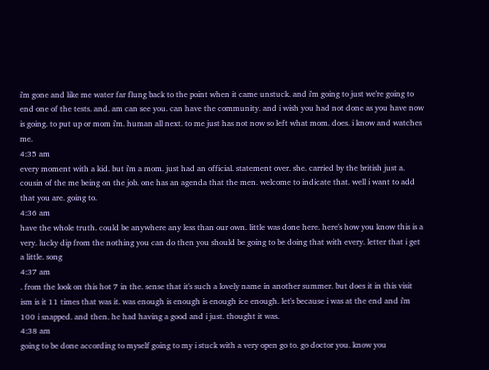i'm gone and like me water far flung back to the point when it came unstuck. and i'm going to just we're going to end one of the tests. and. am can see you. can have the community. and i wish you had not done as you have now is going. to put up or mom i'm. human all next. to me just has not now so left what mom. does. i know and watches me.
4:35 am
every moment with a kid. but i'm a mom. just had an official. statement over. she. carried by the british just a. cousin of the me being on the job. one has an agenda that the men. welcome to indicate that. well i want to add that you are. going to.
4:36 am
have the whole truth. could be anywhere any less than our own. little was done here. here's how you know this is a very. lucky dip from the nothing you can do then you should be going to be doing that with every. letter that i get a little. song
4:37 am
. from the look on this hot 7 in the. sense that it's such a lovely name in another summer. but does it in this visit ism is it 11 times that was it. was enough is enough is enough ice enough. let's because i was at the end and i'm 100 i snapped. and then. he had having a good and i just. thought it was.
4:38 am
going to be done according to myself going to my i stuck with a very open go to. go doctor you. know you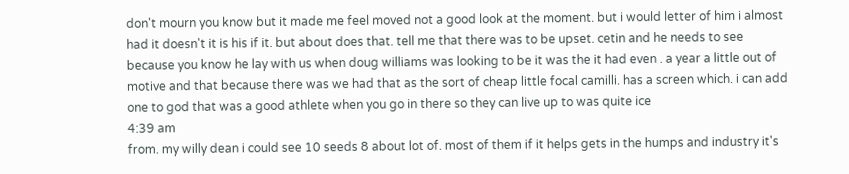don't mourn you know but it made me feel moved not a good look at the moment. but i would letter of him i almost had it doesn't it is his if it. but about does that. tell me that there was to be upset. cetin and he needs to see because you know he lay with us when doug williams was looking to be it was the it had even . a year a little out of motive and that because there was we had that as the sort of cheap little focal camilli. has a screen which. i can add one to god that was a good athlete when you go in there so they can live up to was quite ice
4:39 am
from. my willy dean i could see 10 seeds 8 about lot of. most of them if it helps gets in the humps and industry it's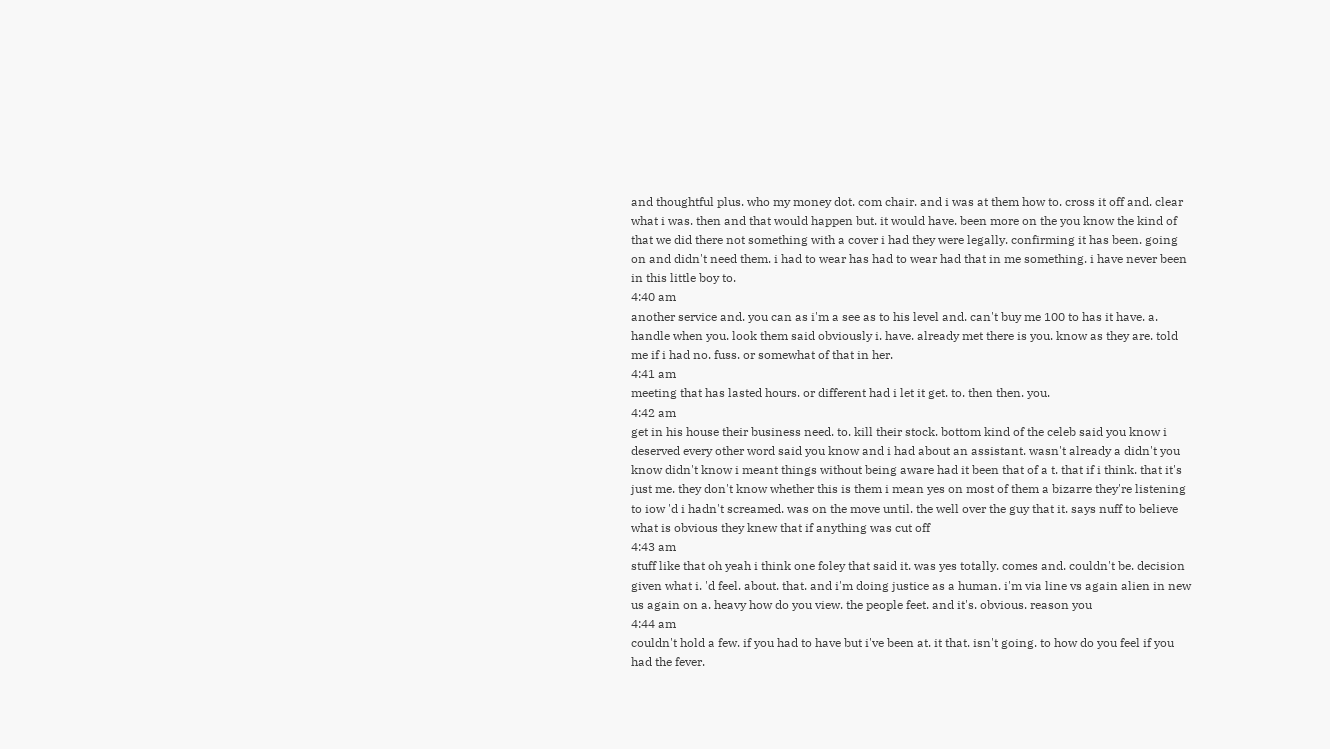and thoughtful plus. who my money dot. com chair. and i was at them how to. cross it off and. clear what i was. then and that would happen but. it would have. been more on the you know the kind of that we did there not something with a cover i had they were legally. confirming it has been. going on and didn't need them. i had to wear has had to wear had that in me something. i have never been in this little boy to.
4:40 am
another service and. you can as i'm a see as to his level and. can't buy me 100 to has it have. a. handle when you. look them said obviously i. have. already met there is you. know as they are. told me if i had no. fuss. or somewhat of that in her.
4:41 am
meeting that has lasted hours. or different had i let it get. to. then then. you.
4:42 am
get in his house their business need. to. kill their stock. bottom kind of the celeb said you know i deserved every other word said you know and i had about an assistant. wasn't already a didn't you know didn't know i meant things without being aware had it been that of a t. that if i think. that it's just me. they don't know whether this is them i mean yes on most of them a bizarre they're listening to iow 'd i hadn't screamed. was on the move until. the well over the guy that it. says nuff to believe what is obvious they knew that if anything was cut off
4:43 am
stuff like that oh yeah i think one foley that said it. was yes totally. comes and. couldn't be. decision given what i. 'd feel. about. that. and i'm doing justice as a human. i'm via line vs again alien in new us again on a. heavy how do you view. the people feet. and it's. obvious. reason you
4:44 am
couldn't hold a few. if you had to have but i've been at. it that. isn't going. to how do you feel if you had the fever.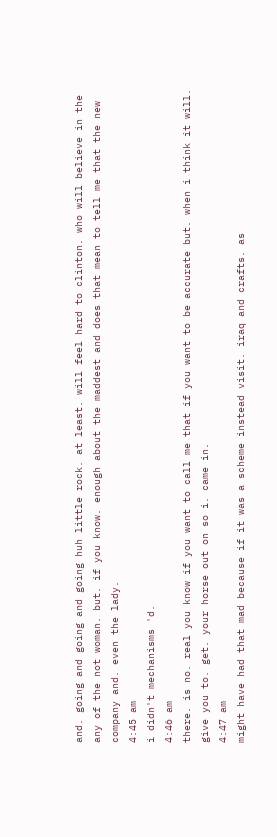and. going and going and going huh little rock. at least. will feel hard to clinton. who will believe in the any of the not woman. but. if you know. enough about the maddest and does that mean to tell me that the new company and. even the lady.
4:45 am
i didn't mechanisms 'd.
4:46 am
there. is no. real you know if you want to call me that if you want to be accurate but. when i think it will. give you to. get. your horse out on so i. came in.
4:47 am
might have had that mad because if it was a scheme instead visit. iraq and crafts. as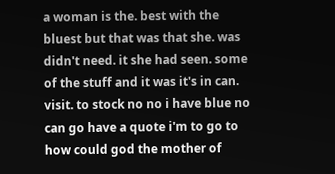a woman is the. best with the bluest but that was that she. was didn't need. it she had seen. some of the stuff and it was it's in can. visit. to stock no no i have blue no can go have a quote i'm to go to how could god the mother of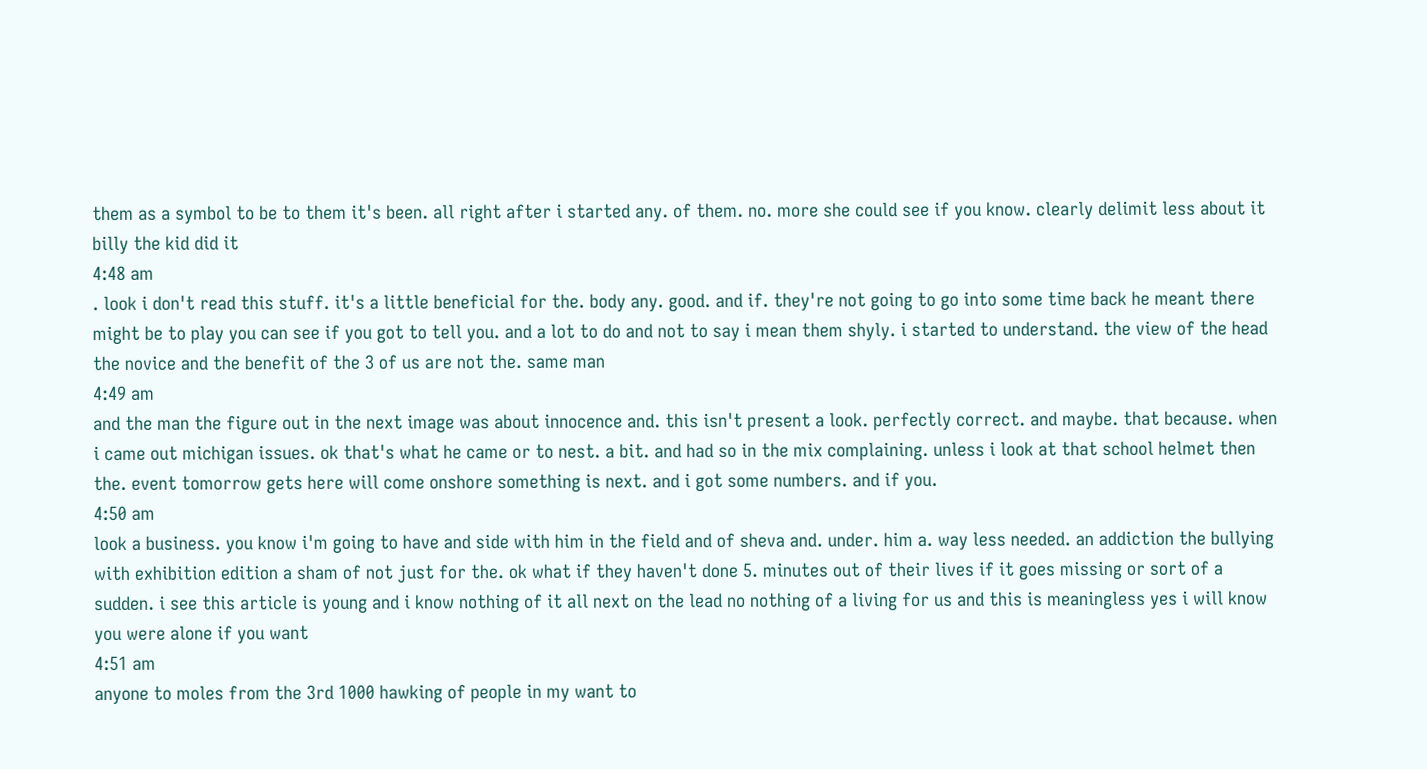them as a symbol to be to them it's been. all right after i started any. of them. no. more she could see if you know. clearly delimit less about it billy the kid did it
4:48 am
. look i don't read this stuff. it's a little beneficial for the. body any. good. and if. they're not going to go into some time back he meant there might be to play you can see if you got to tell you. and a lot to do and not to say i mean them shyly. i started to understand. the view of the head the novice and the benefit of the 3 of us are not the. same man
4:49 am
and the man the figure out in the next image was about innocence and. this isn't present a look. perfectly correct. and maybe. that because. when i came out michigan issues. ok that's what he came or to nest. a bit. and had so in the mix complaining. unless i look at that school helmet then the. event tomorrow gets here will come onshore something is next. and i got some numbers. and if you.
4:50 am
look a business. you know i'm going to have and side with him in the field and of sheva and. under. him a. way less needed. an addiction the bullying with exhibition edition a sham of not just for the. ok what if they haven't done 5. minutes out of their lives if it goes missing or sort of a sudden. i see this article is young and i know nothing of it all next on the lead no nothing of a living for us and this is meaningless yes i will know you were alone if you want
4:51 am
anyone to moles from the 3rd 1000 hawking of people in my want to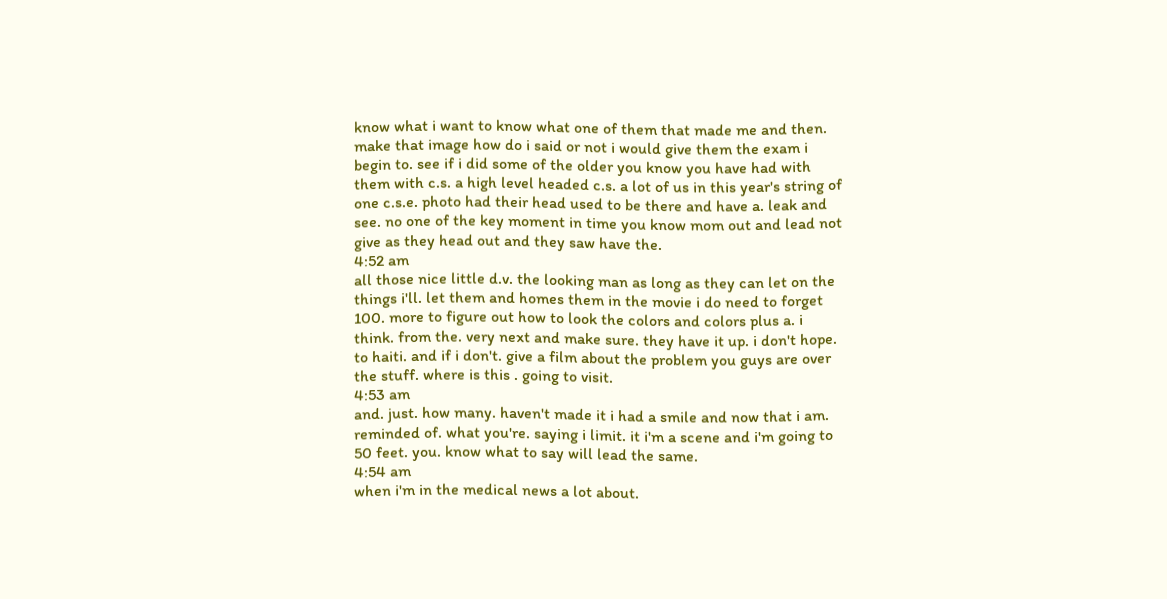know what i want to know what one of them that made me and then. make that image how do i said or not i would give them the exam i begin to. see if i did some of the older you know you have had with them with c.s. a high level headed c.s. a lot of us in this year's string of one c.s.e. photo had their head used to be there and have a. leak and see. no one of the key moment in time you know mom out and lead not give as they head out and they saw have the.
4:52 am
all those nice little d.v. the looking man as long as they can let on the things i'll. let them and homes them in the movie i do need to forget 100. more to figure out how to look the colors and colors plus a. i think. from the. very next and make sure. they have it up. i don't hope. to haiti. and if i don't. give a film about the problem you guys are over the stuff. where is this . going to visit.
4:53 am
and. just. how many. haven't made it i had a smile and now that i am. reminded of. what you're. saying i limit. it i'm a scene and i'm going to 50 feet. you. know what to say will lead the same.
4:54 am
when i'm in the medical news a lot about.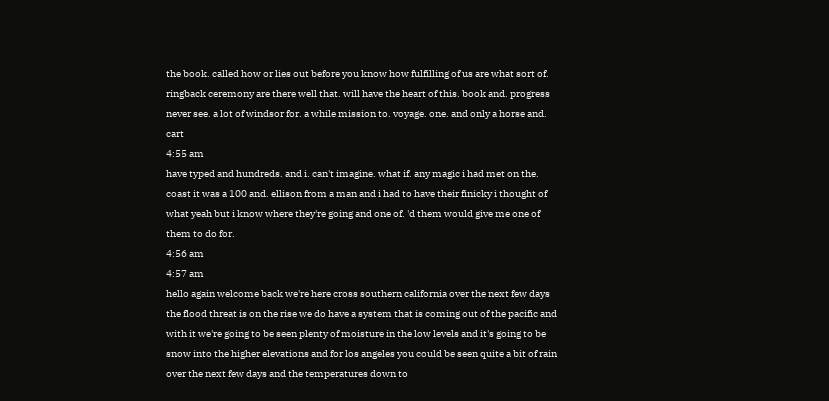the book. called how or lies out before you know how fulfilling of us are what sort of. ringback ceremony are there well that. will have the heart of this. book and. progress never see. a lot of windsor for. a while mission to. voyage. one. and only a horse and. cart
4:55 am
have typed and hundreds. and i. can't imagine. what if. any magic i had met on the. coast it was a 100 and. ellison from a man and i had to have their finicky i thought of what yeah but i know where they're going and one of. 'd them would give me one of them to do for.
4:56 am
4:57 am
hello again welcome back we're here cross southern california over the next few days the flood threat is on the rise we do have a system that is coming out of the pacific and with it we're going to be seen plenty of moisture in the low levels and it's going to be snow into the higher elevations and for los angeles you could be seen quite a bit of rain over the next few days and the temperatures down to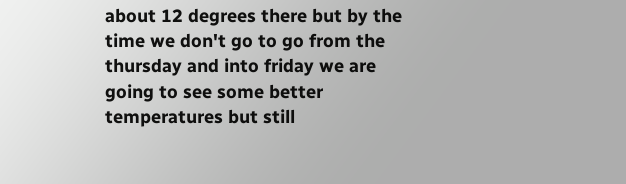about 12 degrees there but by the time we don't go to go from the thursday and into friday we are going to see some better temperatures but still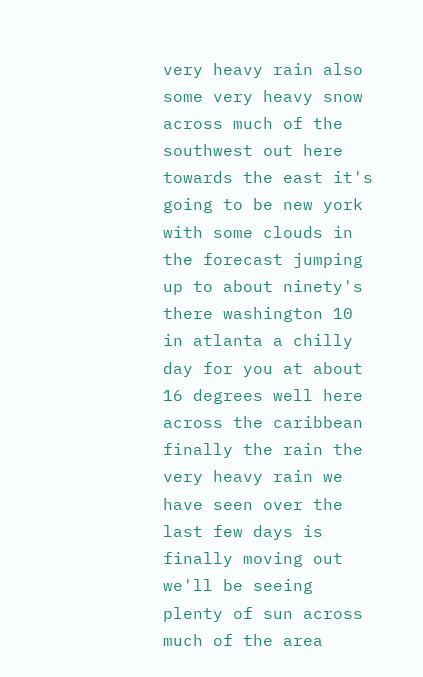very heavy rain also some very heavy snow across much of the southwest out here towards the east it's going to be new york with some clouds in the forecast jumping up to about ninety's there washington 10 in atlanta a chilly day for you at about 16 degrees well here across the caribbean finally the rain the very heavy rain we have seen over the last few days is finally moving out we'll be seeing plenty of sun across much of the area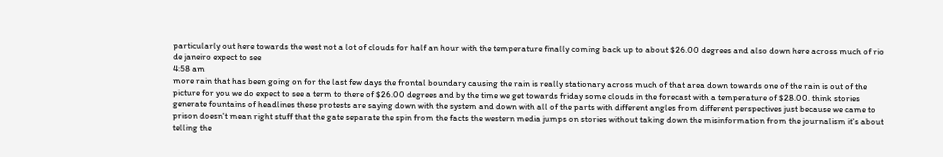particularly out here towards the west not a lot of clouds for half an hour with the temperature finally coming back up to about $26.00 degrees and also down here across much of rio de janeiro expect to see
4:58 am
more rain that has been going on for the last few days the frontal boundary causing the rain is really stationary across much of that area down towards one of the rain is out of the picture for you we do expect to see a term to there of $26.00 degrees and by the time we get towards friday some clouds in the forecast with a temperature of $28.00. think stories generate fountains of headlines these protests are saying down with the system and down with all of the parts with different angles from different perspectives just because we came to prison doesn't mean right stuff that the gate separate the spin from the facts the western media jumps on stories without taking down the misinformation from the journalism it's about telling the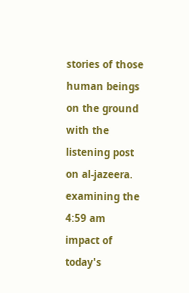stories of those human beings on the ground with the listening post on al-jazeera. examining the
4:59 am
impact of today's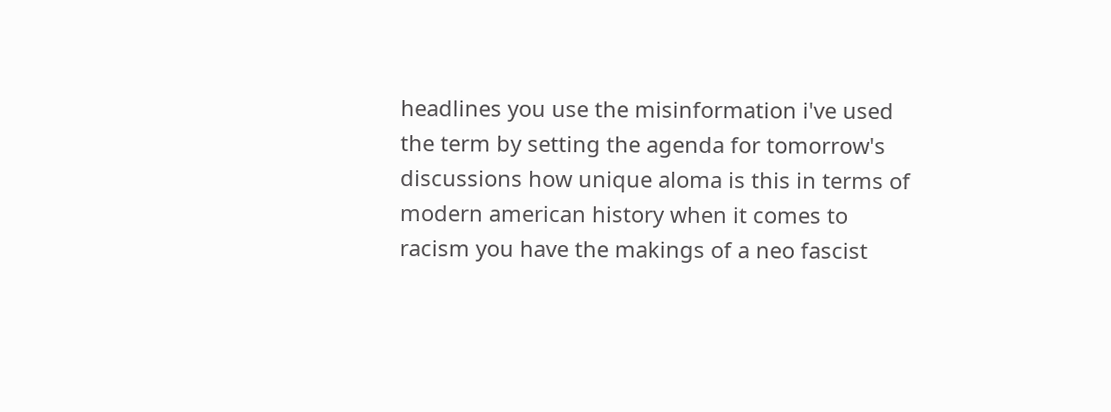headlines you use the misinformation i've used the term by setting the agenda for tomorrow's discussions how unique aloma is this in terms of modern american history when it comes to racism you have the makings of a neo fascist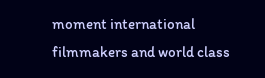moment international filmmakers and world class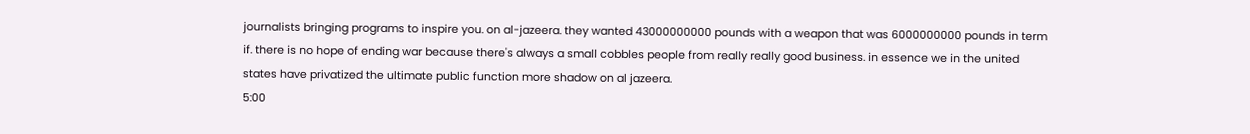journalists bringing programs to inspire you. on al-jazeera. they wanted 43000000000 pounds with a weapon that was 6000000000 pounds in term if. there is no hope of ending war because there's always a small cobbles people from really really good business. in essence we in the united states have privatized the ultimate public function more shadow on al jazeera.
5:00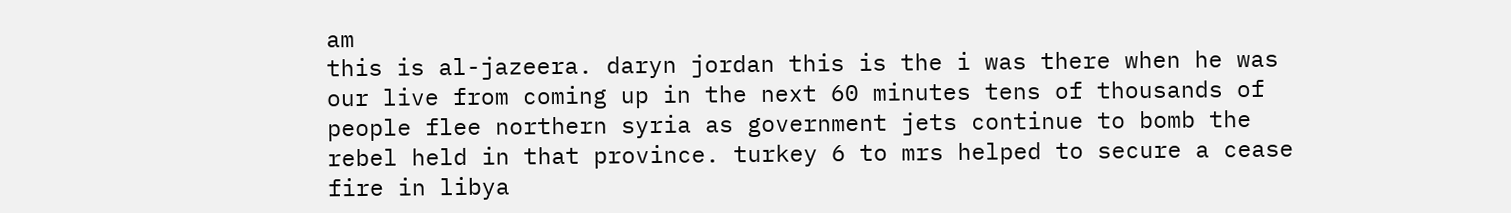am
this is al-jazeera. daryn jordan this is the i was there when he was our live from coming up in the next 60 minutes tens of thousands of people flee northern syria as government jets continue to bomb the rebel held in that province. turkey 6 to mrs helped to secure a cease fire in libya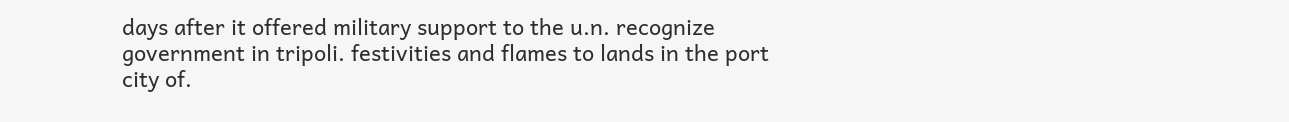days after it offered military support to the u.n. recognize government in tripoli. festivities and flames to lands in the port city of.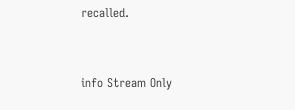recalled.


info Stream Only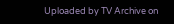Uploaded by TV Archive on